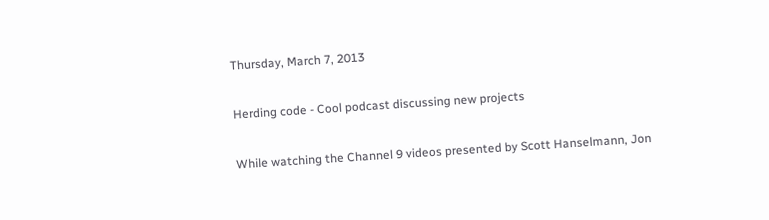Thursday, March 7, 2013

Herding code - Cool podcast discussing new projects

While watching the Channel 9 videos presented by Scott Hanselmann, Jon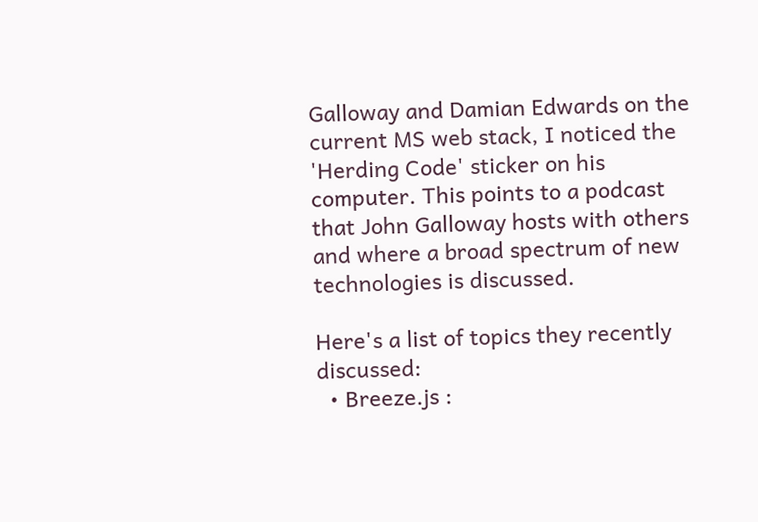Galloway and Damian Edwards on the current MS web stack, I noticed the 'Herding Code' sticker on his computer. This points to a podcast that John Galloway hosts with others and where a broad spectrum of new technologies is discussed.

Here's a list of topics they recently discussed:
  • Breeze.js :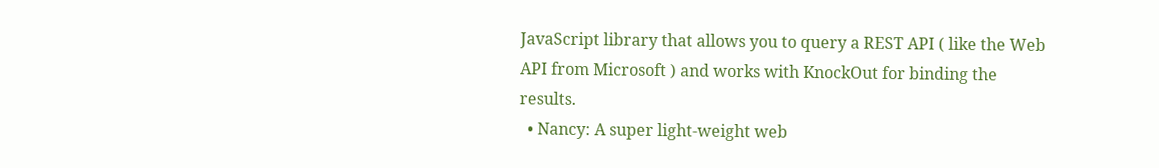JavaScript library that allows you to query a REST API ( like the Web API from Microsoft ) and works with KnockOut for binding the results.
  • Nancy: A super light-weight web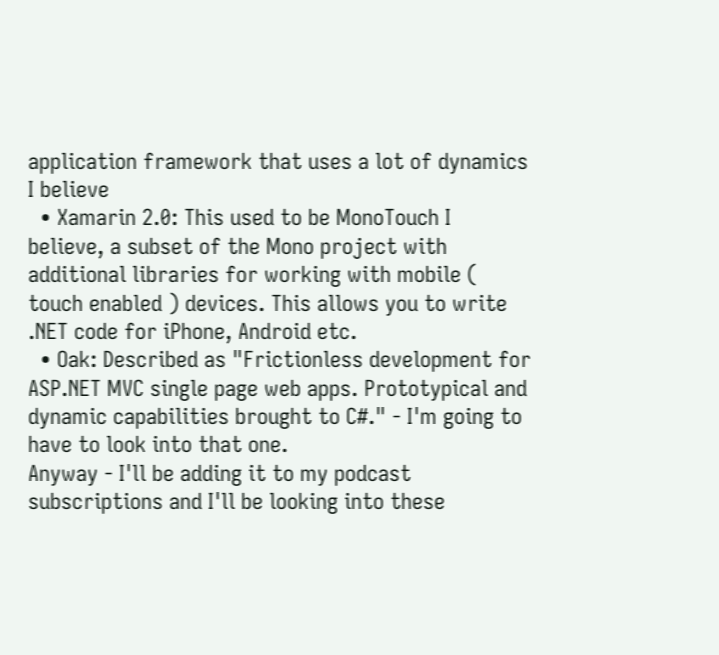application framework that uses a lot of dynamics I believe
  • Xamarin 2.0: This used to be MonoTouch I believe, a subset of the Mono project with additional libraries for working with mobile ( touch enabled ) devices. This allows you to write .NET code for iPhone, Android etc.
  • Oak: Described as "Frictionless development for ASP.NET MVC single page web apps. Prototypical and dynamic capabilities brought to C#." - I'm going to have to look into that one.
Anyway - I'll be adding it to my podcast subscriptions and I'll be looking into these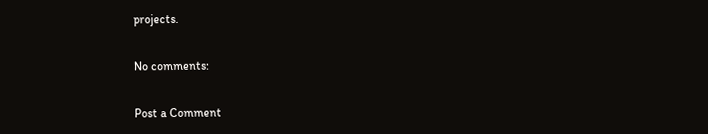projects.

No comments:

Post a Comment